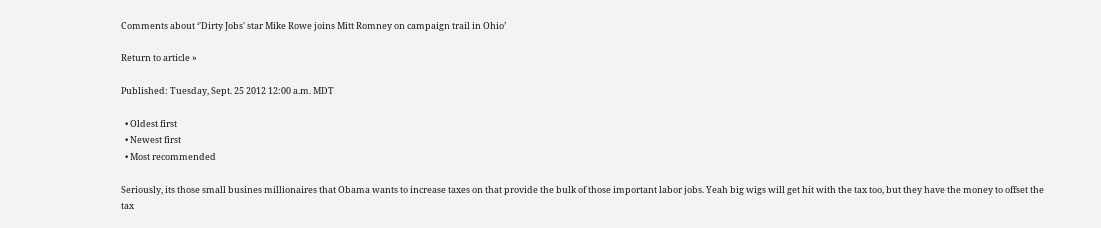Comments about ‘'Dirty Jobs' star Mike Rowe joins Mitt Romney on campaign trail in Ohio’

Return to article »

Published: Tuesday, Sept. 25 2012 12:00 a.m. MDT

  • Oldest first
  • Newest first
  • Most recommended

Seriously, its those small busines millionaires that Obama wants to increase taxes on that provide the bulk of those important labor jobs. Yeah big wigs will get hit with the tax too, but they have the money to offset the tax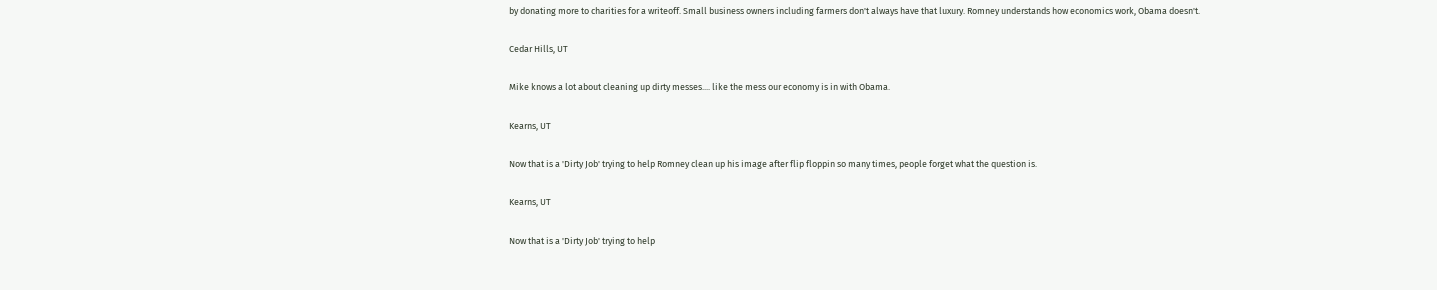by donating more to charities for a writeoff. Small business owners including farmers don't always have that luxury. Romney understands how economics work, Obama doesn't.

Cedar Hills, UT

Mike knows a lot about cleaning up dirty messes.... like the mess our economy is in with Obama.

Kearns, UT

Now that is a 'Dirty Job' trying to help Romney clean up his image after flip floppin so many times, people forget what the question is.

Kearns, UT

Now that is a 'Dirty Job' trying to help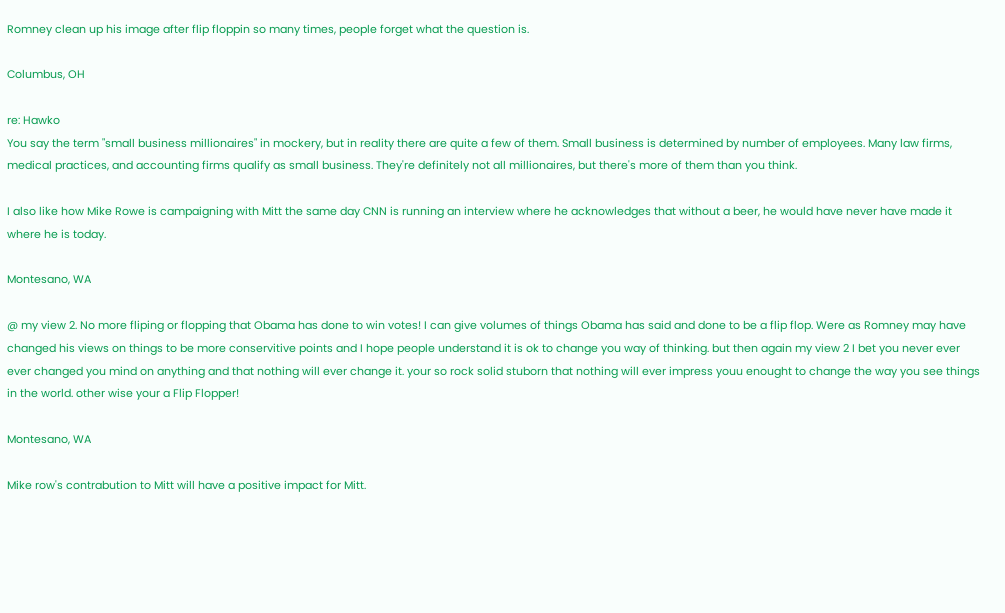Romney clean up his image after flip floppin so many times, people forget what the question is.

Columbus, OH

re: Hawko
You say the term "small business millionaires" in mockery, but in reality there are quite a few of them. Small business is determined by number of employees. Many law firms, medical practices, and accounting firms qualify as small business. They're definitely not all millionaires, but there's more of them than you think.

I also like how Mike Rowe is campaigning with Mitt the same day CNN is running an interview where he acknowledges that without a beer, he would have never have made it where he is today.

Montesano, WA

@ my view 2. No more fliping or flopping that Obama has done to win votes! I can give volumes of things Obama has said and done to be a flip flop. Were as Romney may have changed his views on things to be more conservitive points and I hope people understand it is ok to change you way of thinking. but then again my view 2 I bet you never ever ever changed you mind on anything and that nothing will ever change it. your so rock solid stuborn that nothing will ever impress youu enought to change the way you see things in the world. other wise your a Flip Flopper!

Montesano, WA

Mike row's contrabution to Mitt will have a positive impact for Mitt.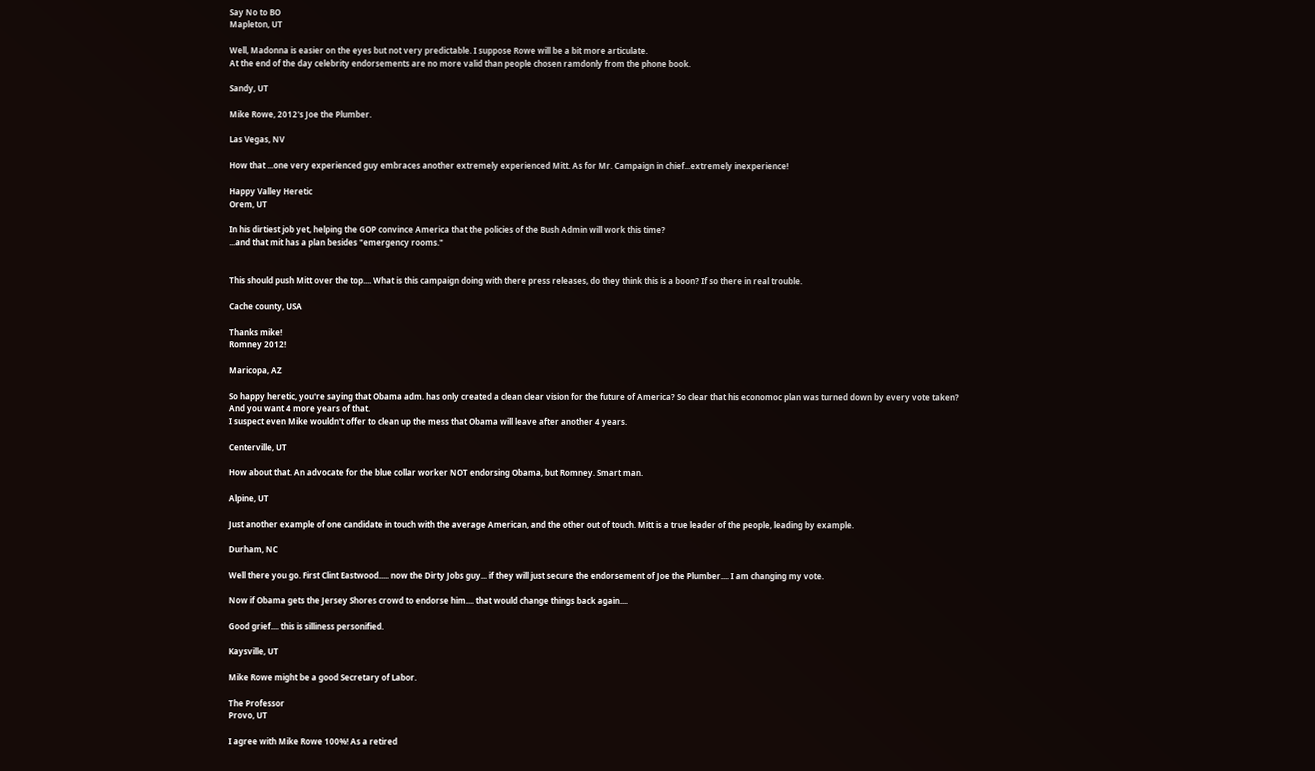Say No to BO
Mapleton, UT

Well, Madonna is easier on the eyes but not very predictable. I suppose Rowe will be a bit more articulate.
At the end of the day celebrity endorsements are no more valid than people chosen ramdonly from the phone book.

Sandy, UT

Mike Rowe, 2012's Joe the Plumber.

Las Vegas, NV

How that ...one very experienced guy embraces another extremely experienced Mitt. As for Mr. Campaign in chief...extremely inexperience!

Happy Valley Heretic
Orem, UT

In his dirtiest job yet, helping the GOP convince America that the policies of the Bush Admin will work this time?
...and that mit has a plan besides "emergency rooms."


This should push Mitt over the top.... What is this campaign doing with there press releases, do they think this is a boon? If so there in real trouble.

Cache county, USA

Thanks mike!
Romney 2012!

Maricopa, AZ

So happy heretic, you're saying that Obama adm. has only created a clean clear vision for the future of America? So clear that his economoc plan was turned down by every vote taken?
And you want 4 more years of that.
I suspect even Mike wouldn't offer to clean up the mess that Obama will leave after another 4 years.

Centerville, UT

How about that. An advocate for the blue collar worker NOT endorsing Obama, but Romney. Smart man.

Alpine, UT

Just another example of one candidate in touch with the average American, and the other out of touch. Mitt is a true leader of the people, leading by example.

Durham, NC

Well there you go. First Clint Eastwood..... now the Dirty Jobs guy... if they will just secure the endorsement of Joe the Plumber.... I am changing my vote.

Now if Obama gets the Jersey Shores crowd to endorse him.... that would change things back again....

Good grief.... this is silliness personified.

Kaysville, UT

Mike Rowe might be a good Secretary of Labor.

The Professor
Provo, UT

I agree with Mike Rowe 100%! As a retired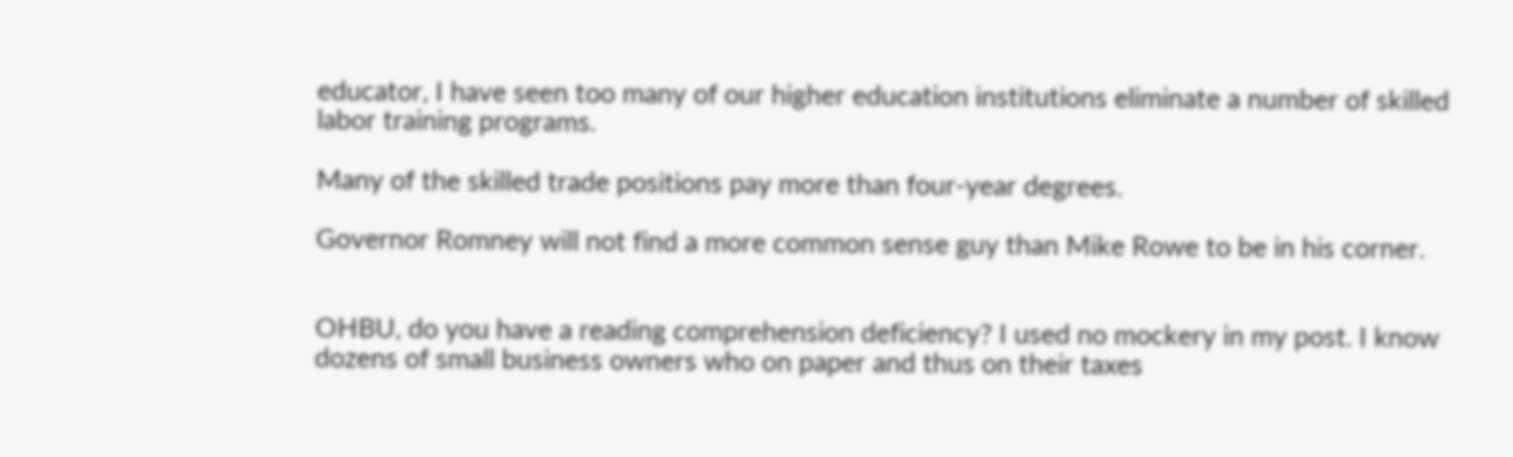educator, I have seen too many of our higher education institutions eliminate a number of skilled labor training programs.

Many of the skilled trade positions pay more than four-year degrees.

Governor Romney will not find a more common sense guy than Mike Rowe to be in his corner.


OHBU, do you have a reading comprehension deficiency? I used no mockery in my post. I know dozens of small business owners who on paper and thus on their taxes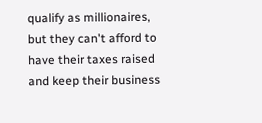qualify as millionaires, but they can't afford to have their taxes raised and keep their business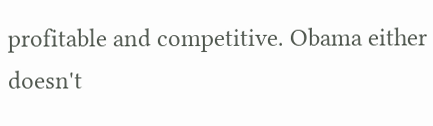profitable and competitive. Obama either doesn't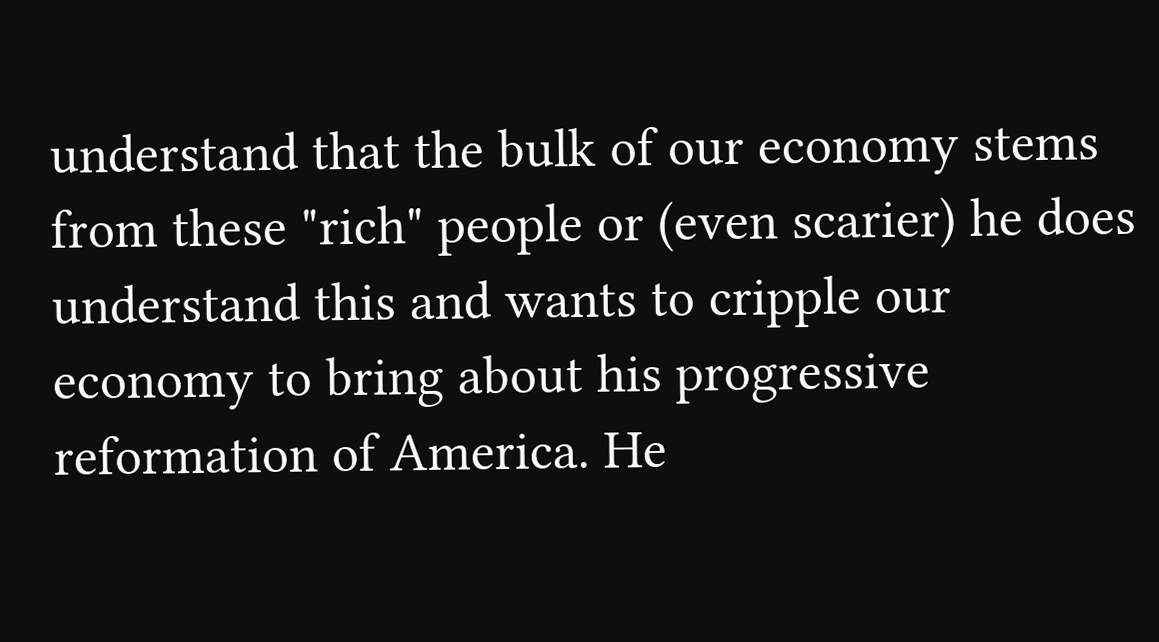understand that the bulk of our economy stems from these "rich" people or (even scarier) he does understand this and wants to cripple our economy to bring about his progressive reformation of America. He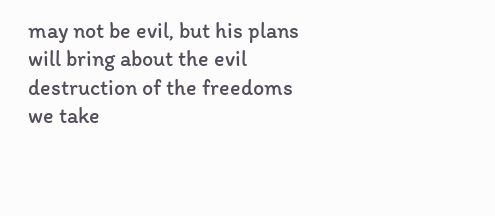may not be evil, but his plans will bring about the evil destruction of the freedoms we take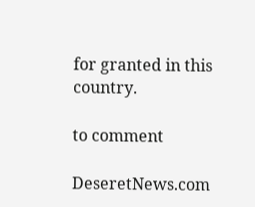for granted in this country.

to comment

DeseretNews.com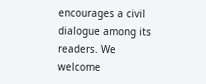encourages a civil dialogue among its readers. We welcome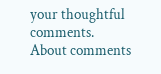your thoughtful comments.
About comments